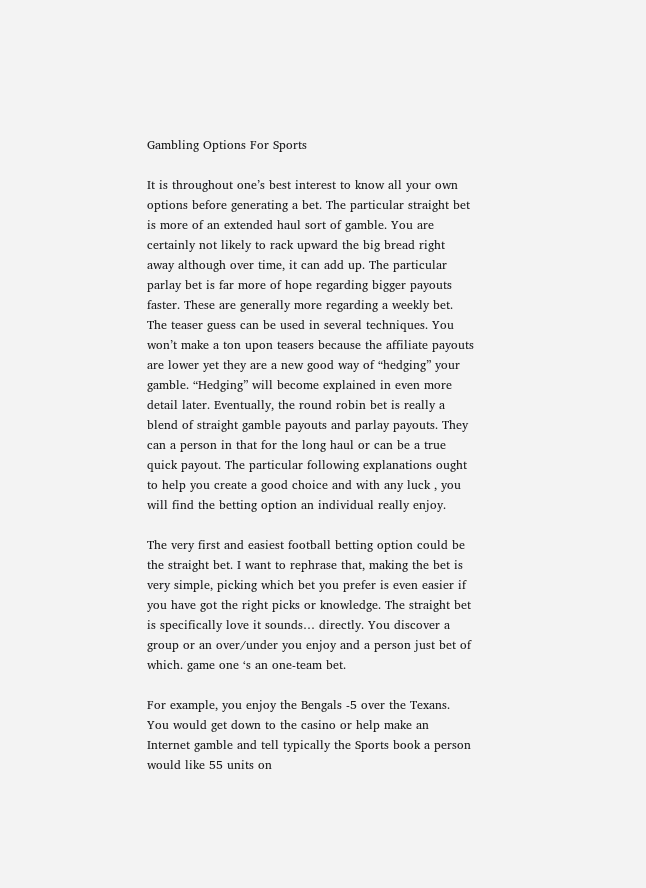Gambling Options For Sports

It is throughout one’s best interest to know all your own options before generating a bet. The particular straight bet is more of an extended haul sort of gamble. You are certainly not likely to rack upward the big bread right away although over time, it can add up. The particular parlay bet is far more of hope regarding bigger payouts faster. These are generally more regarding a weekly bet. The teaser guess can be used in several techniques. You won’t make a ton upon teasers because the affiliate payouts are lower yet they are a new good way of “hedging” your gamble. “Hedging” will become explained in even more detail later. Eventually, the round robin bet is really a blend of straight gamble payouts and parlay payouts. They can a person in that for the long haul or can be a true quick payout. The particular following explanations ought to help you create a good choice and with any luck , you will find the betting option an individual really enjoy.

The very first and easiest football betting option could be the straight bet. I want to rephrase that, making the bet is very simple, picking which bet you prefer is even easier if you have got the right picks or knowledge. The straight bet is specifically love it sounds… directly. You discover a group or an over/under you enjoy and a person just bet of which. game one ‘s an one-team bet.

For example, you enjoy the Bengals -5 over the Texans. You would get down to the casino or help make an Internet gamble and tell typically the Sports book a person would like 55 units on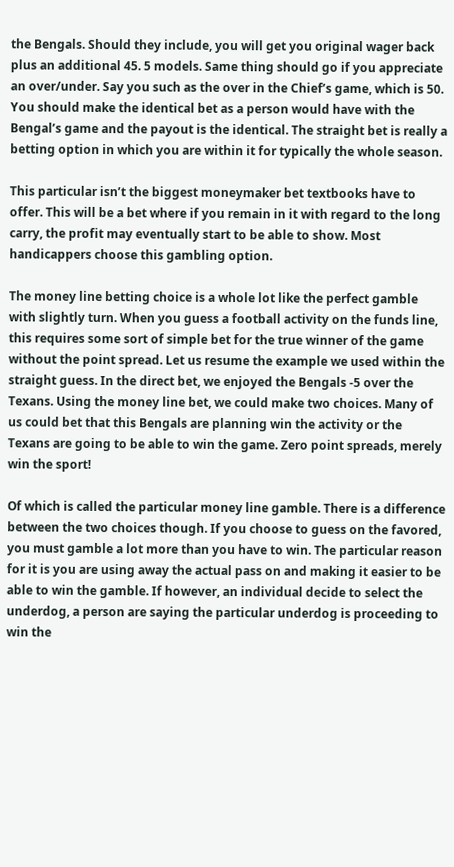the Bengals. Should they include, you will get you original wager back plus an additional 45. 5 models. Same thing should go if you appreciate an over/under. Say you such as the over in the Chief’s game, which is 50. You should make the identical bet as a person would have with the Bengal’s game and the payout is the identical. The straight bet is really a betting option in which you are within it for typically the whole season.

This particular isn’t the biggest moneymaker bet textbooks have to offer. This will be a bet where if you remain in it with regard to the long carry, the profit may eventually start to be able to show. Most handicappers choose this gambling option.

The money line betting choice is a whole lot like the perfect gamble with slightly turn. When you guess a football activity on the funds line, this requires some sort of simple bet for the true winner of the game without the point spread. Let us resume the example we used within the straight guess. In the direct bet, we enjoyed the Bengals -5 over the Texans. Using the money line bet, we could make two choices. Many of us could bet that this Bengals are planning win the activity or the Texans are going to be able to win the game. Zero point spreads, merely win the sport!

Of which is called the particular money line gamble. There is a difference between the two choices though. If you choose to guess on the favored, you must gamble a lot more than you have to win. The particular reason for it is you are using away the actual pass on and making it easier to be able to win the gamble. If however, an individual decide to select the underdog, a person are saying the particular underdog is proceeding to win the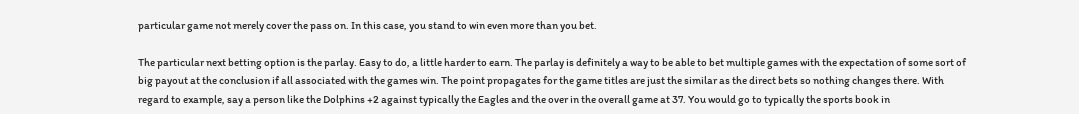particular game not merely cover the pass on. In this case, you stand to win even more than you bet.

The particular next betting option is the parlay. Easy to do, a little harder to earn. The parlay is definitely a way to be able to bet multiple games with the expectation of some sort of big payout at the conclusion if all associated with the games win. The point propagates for the game titles are just the similar as the direct bets so nothing changes there. With regard to example, say a person like the Dolphins +2 against typically the Eagles and the over in the overall game at 37. You would go to typically the sports book in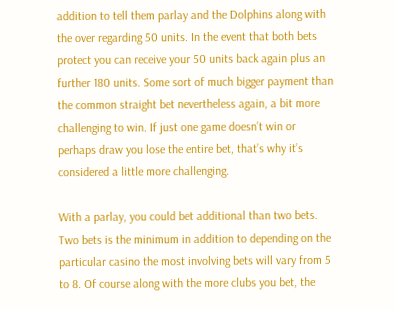addition to tell them parlay and the Dolphins along with the over regarding 50 units. In the event that both bets protect you can receive your 50 units back again plus an further 180 units. Some sort of much bigger payment than the common straight bet nevertheless again, a bit more challenging to win. If just one game doesn’t win or perhaps draw you lose the entire bet, that’s why it’s considered a little more challenging.

With a parlay, you could bet additional than two bets. Two bets is the minimum in addition to depending on the particular casino the most involving bets will vary from 5 to 8. Of course along with the more clubs you bet, the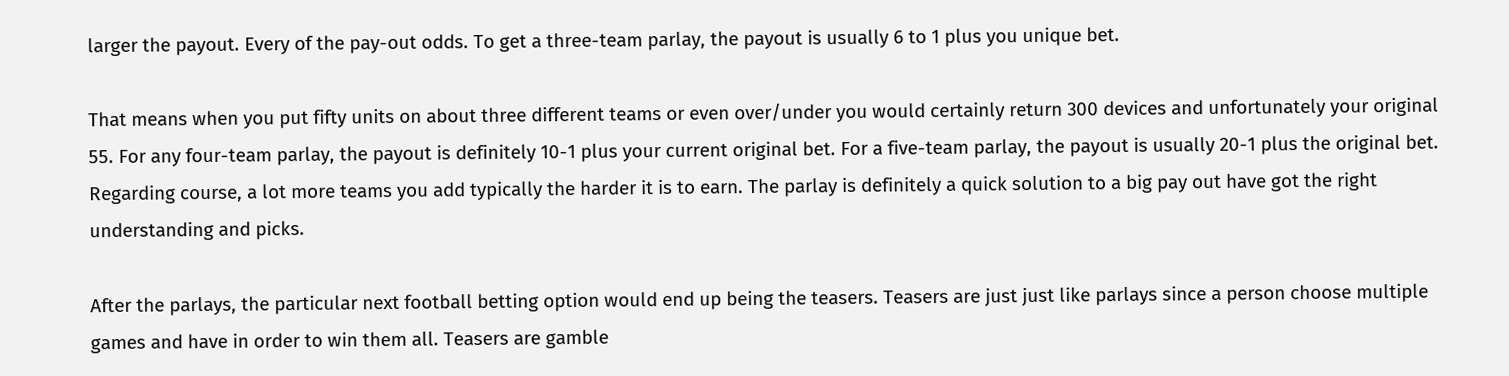larger the payout. Every of the pay-out odds. To get a three-team parlay, the payout is usually 6 to 1 plus you unique bet.

That means when you put fifty units on about three different teams or even over/under you would certainly return 300 devices and unfortunately your original 55. For any four-team parlay, the payout is definitely 10-1 plus your current original bet. For a five-team parlay, the payout is usually 20-1 plus the original bet. Regarding course, a lot more teams you add typically the harder it is to earn. The parlay is definitely a quick solution to a big pay out have got the right understanding and picks.

After the parlays, the particular next football betting option would end up being the teasers. Teasers are just just like parlays since a person choose multiple games and have in order to win them all. Teasers are gamble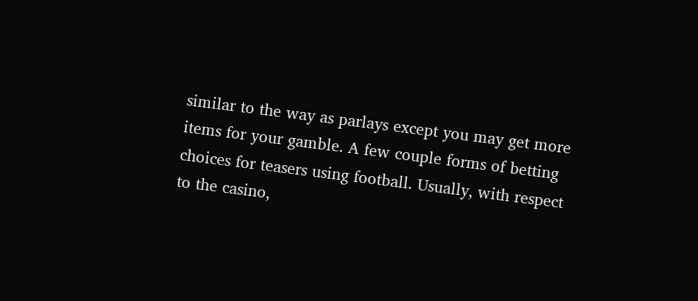similar to the way as parlays except you may get more items for your gamble. A few couple forms of betting choices for teasers using football. Usually, with respect to the casino,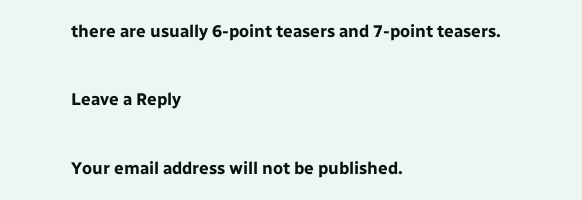there are usually 6-point teasers and 7-point teasers.

Leave a Reply

Your email address will not be published.